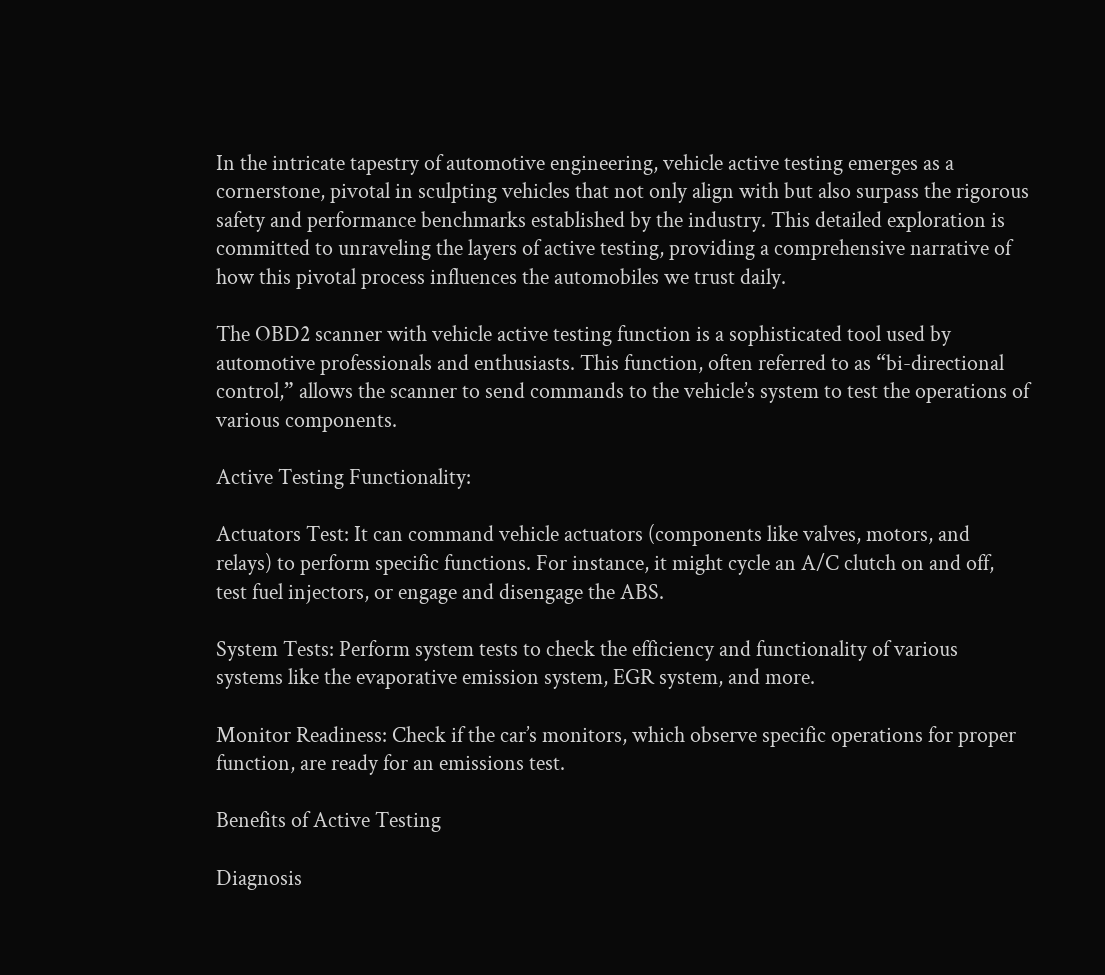In the intricate tapestry of automotive engineering, vehicle active testing emerges as a cornerstone, pivotal in sculpting vehicles that not only align with but also surpass the rigorous safety and performance benchmarks established by the industry. This detailed exploration is committed to unraveling the layers of active testing, providing a comprehensive narrative of how this pivotal process influences the automobiles we trust daily.

The OBD2 scanner with vehicle active testing function is a sophisticated tool used by automotive professionals and enthusiasts. This function, often referred to as “bi-directional control,” allows the scanner to send commands to the vehicle’s system to test the operations of various components.

Active Testing Functionality:

Actuators Test: It can command vehicle actuators (components like valves, motors, and relays) to perform specific functions. For instance, it might cycle an A/C clutch on and off, test fuel injectors, or engage and disengage the ABS.

System Tests: Perform system tests to check the efficiency and functionality of various systems like the evaporative emission system, EGR system, and more.

Monitor Readiness: Check if the car’s monitors, which observe specific operations for proper function, are ready for an emissions test.

Benefits of Active Testing

Diagnosis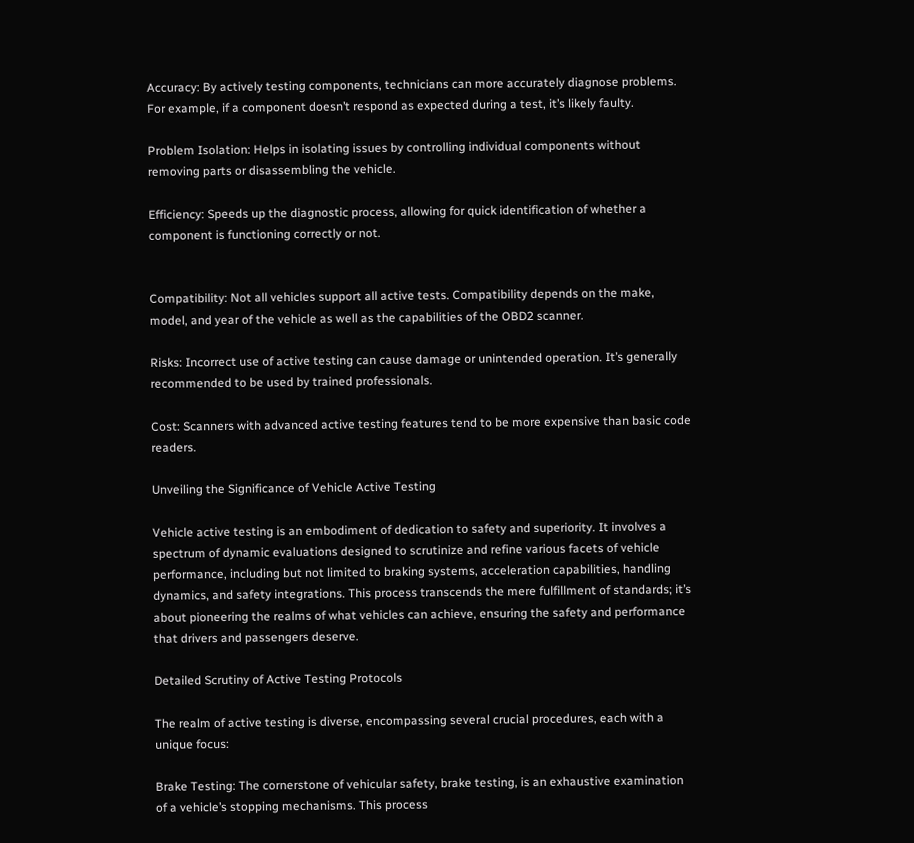Accuracy: By actively testing components, technicians can more accurately diagnose problems. For example, if a component doesn’t respond as expected during a test, it’s likely faulty.

Problem Isolation: Helps in isolating issues by controlling individual components without removing parts or disassembling the vehicle.

Efficiency: Speeds up the diagnostic process, allowing for quick identification of whether a component is functioning correctly or not.


Compatibility: Not all vehicles support all active tests. Compatibility depends on the make, model, and year of the vehicle as well as the capabilities of the OBD2 scanner.

Risks: Incorrect use of active testing can cause damage or unintended operation. It’s generally recommended to be used by trained professionals.

Cost: Scanners with advanced active testing features tend to be more expensive than basic code readers.

Unveiling the Significance of Vehicle Active Testing

Vehicle active testing is an embodiment of dedication to safety and superiority. It involves a spectrum of dynamic evaluations designed to scrutinize and refine various facets of vehicle performance, including but not limited to braking systems, acceleration capabilities, handling dynamics, and safety integrations. This process transcends the mere fulfillment of standards; it’s about pioneering the realms of what vehicles can achieve, ensuring the safety and performance that drivers and passengers deserve.

Detailed Scrutiny of Active Testing Protocols

The realm of active testing is diverse, encompassing several crucial procedures, each with a unique focus:

Brake Testing: The cornerstone of vehicular safety, brake testing, is an exhaustive examination of a vehicle’s stopping mechanisms. This process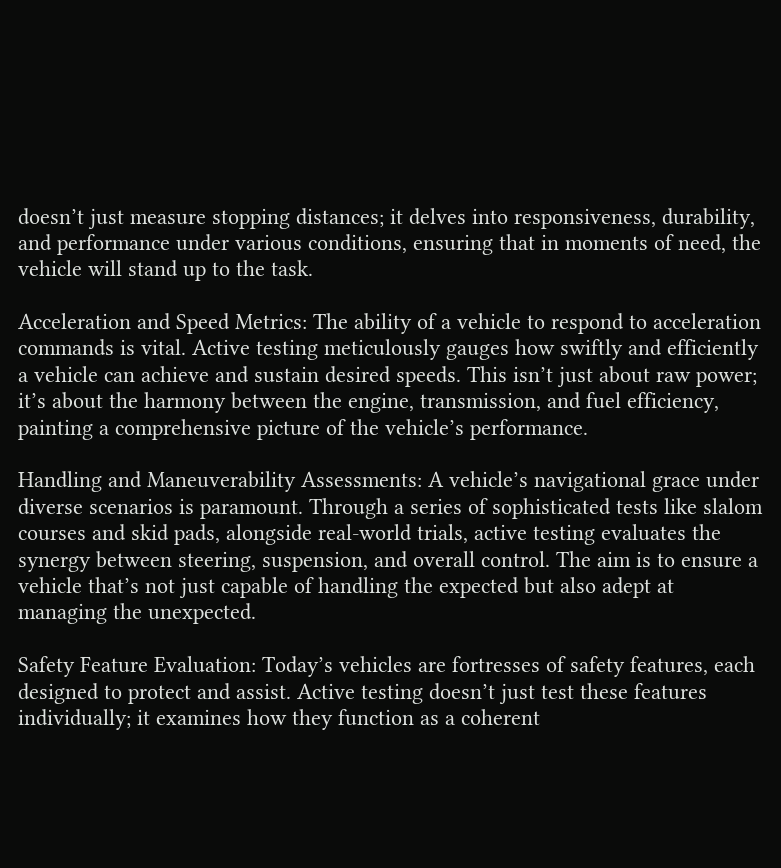doesn’t just measure stopping distances; it delves into responsiveness, durability, and performance under various conditions, ensuring that in moments of need, the vehicle will stand up to the task.

Acceleration and Speed Metrics: The ability of a vehicle to respond to acceleration commands is vital. Active testing meticulously gauges how swiftly and efficiently a vehicle can achieve and sustain desired speeds. This isn’t just about raw power; it’s about the harmony between the engine, transmission, and fuel efficiency, painting a comprehensive picture of the vehicle’s performance.

Handling and Maneuverability Assessments: A vehicle’s navigational grace under diverse scenarios is paramount. Through a series of sophisticated tests like slalom courses and skid pads, alongside real-world trials, active testing evaluates the synergy between steering, suspension, and overall control. The aim is to ensure a vehicle that’s not just capable of handling the expected but also adept at managing the unexpected.

Safety Feature Evaluation: Today’s vehicles are fortresses of safety features, each designed to protect and assist. Active testing doesn’t just test these features individually; it examines how they function as a coherent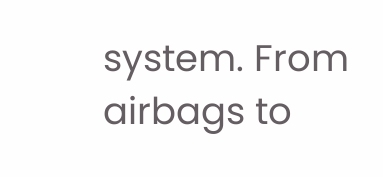system. From airbags to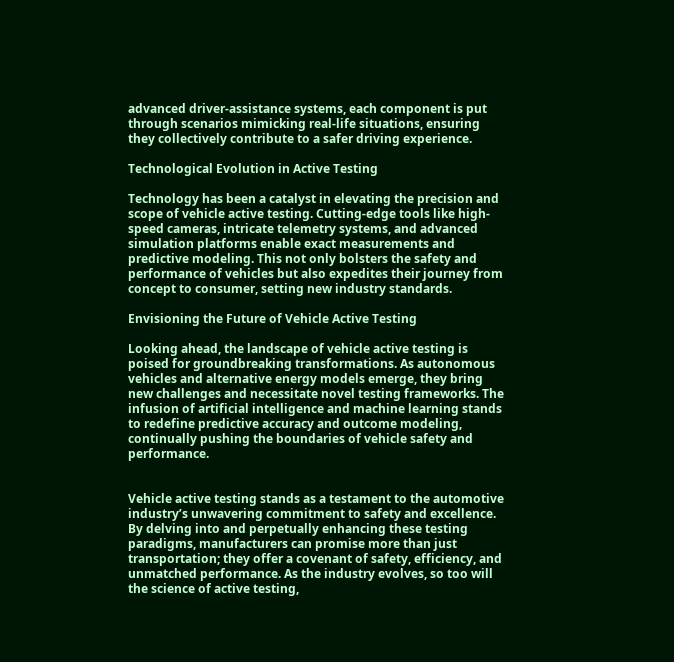advanced driver-assistance systems, each component is put through scenarios mimicking real-life situations, ensuring they collectively contribute to a safer driving experience.

Technological Evolution in Active Testing

Technology has been a catalyst in elevating the precision and scope of vehicle active testing. Cutting-edge tools like high-speed cameras, intricate telemetry systems, and advanced simulation platforms enable exact measurements and predictive modeling. This not only bolsters the safety and performance of vehicles but also expedites their journey from concept to consumer, setting new industry standards.

Envisioning the Future of Vehicle Active Testing

Looking ahead, the landscape of vehicle active testing is poised for groundbreaking transformations. As autonomous vehicles and alternative energy models emerge, they bring new challenges and necessitate novel testing frameworks. The infusion of artificial intelligence and machine learning stands to redefine predictive accuracy and outcome modeling, continually pushing the boundaries of vehicle safety and performance.


Vehicle active testing stands as a testament to the automotive industry’s unwavering commitment to safety and excellence. By delving into and perpetually enhancing these testing paradigms, manufacturers can promise more than just transportation; they offer a covenant of safety, efficiency, and unmatched performance. As the industry evolves, so too will the science of active testing,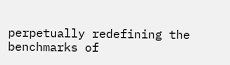perpetually redefining the benchmarks of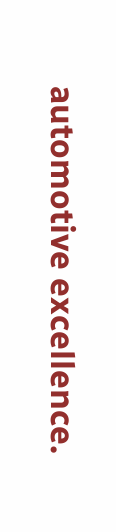automotive excellence.